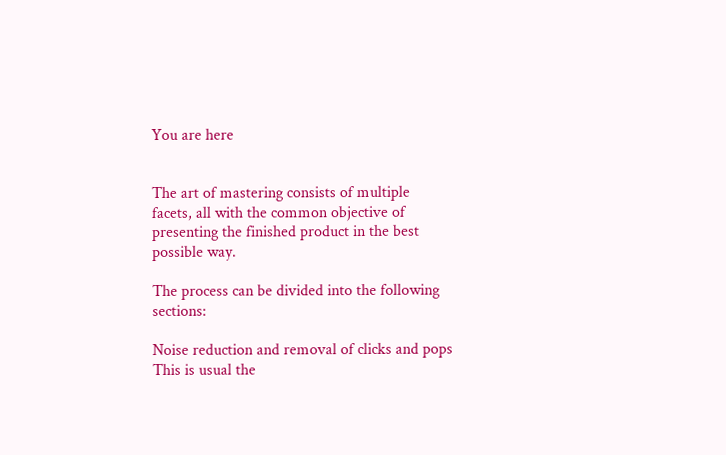You are here


The art of mastering consists of multiple facets, all with the common objective of presenting the finished product in the best possible way.

The process can be divided into the following sections:

Noise reduction and removal of clicks and pops
This is usual the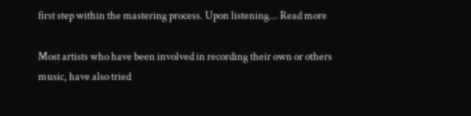first step within the mastering process. Upon listening... Read more

Most artists who have been involved in recording their own or others music, have also tried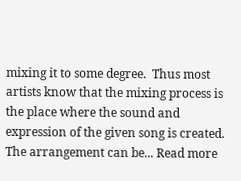mixing it to some degree.  Thus most artists know that the mixing process is the place where the sound and expression of the given song is created. The arrangement can be... Read more